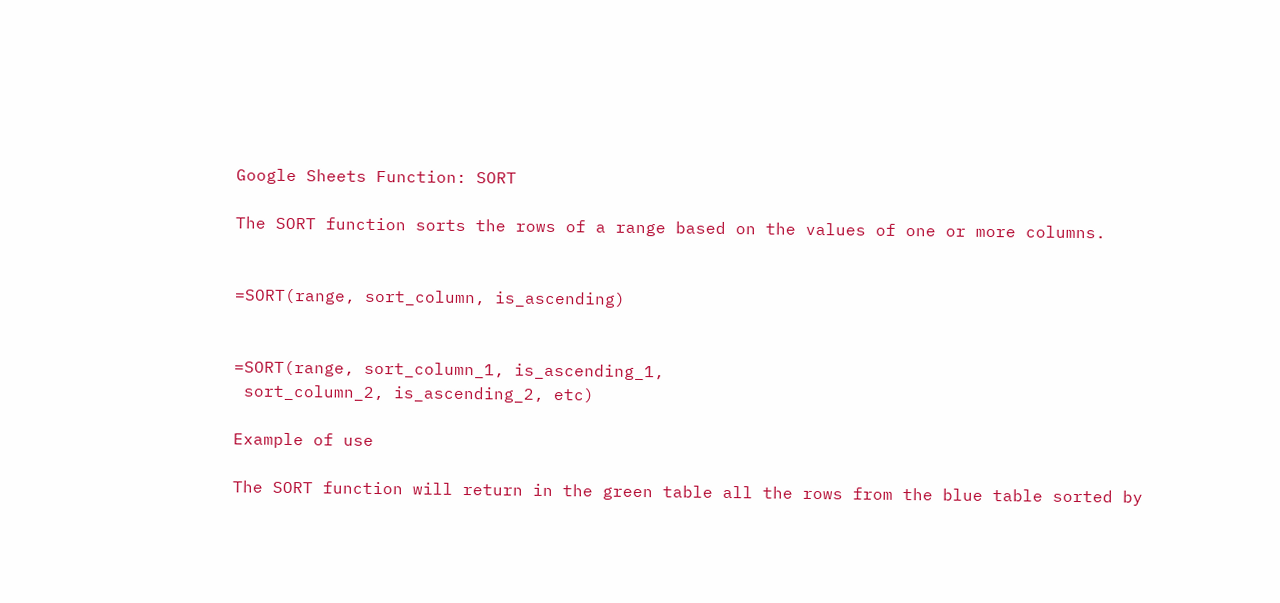Google Sheets Function: SORT

The SORT function sorts the rows of a range based on the values of one or more columns.


=SORT(range, sort_column, is_ascending)


=SORT(range, sort_column_1, is_ascending_1,
 sort_column_2, is_ascending_2, etc)

Example of use

The SORT function will return in the green table all the rows from the blue table sorted by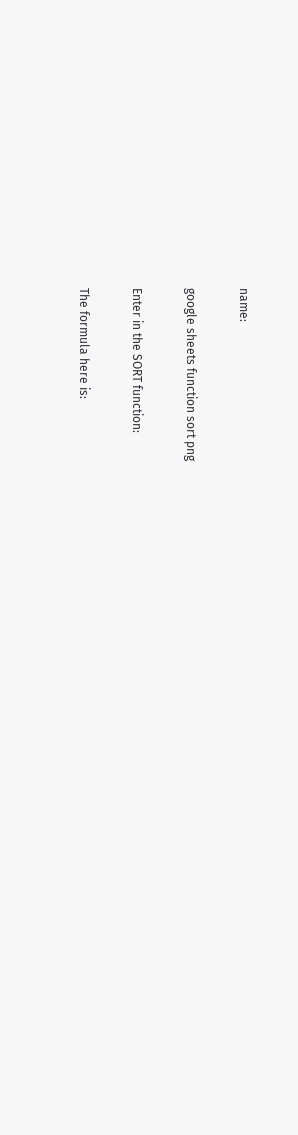name:

google sheets function sort png

Enter in the SORT function:

The formula here is: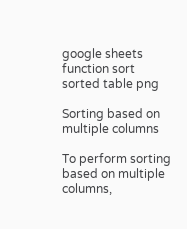google sheets function sort sorted table png

Sorting based on multiple columns

To perform sorting based on multiple columns,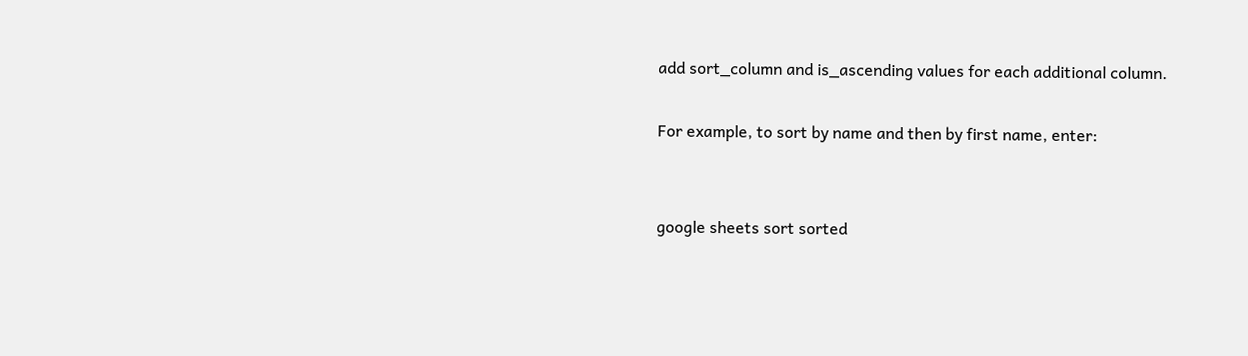add sort_column and is_ascending values for each additional column.

For example, to sort by name and then by first name, enter:


google sheets sort sorted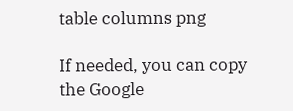table columns png

If needed, you can copy the Google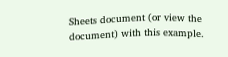Sheets document (or view the document) with this example.